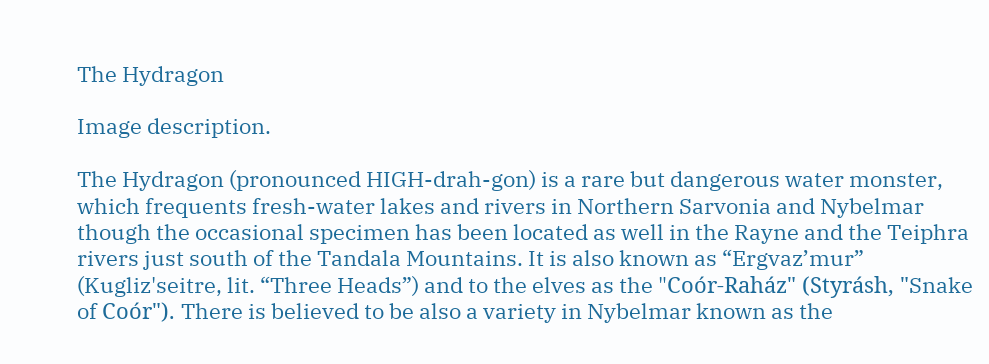The Hydragon

Image description.

The Hydragon (pronounced HIGH-drah-gon) is a rare but dangerous water monster, which frequents fresh-water lakes and rivers in Northern Sarvonia and Nybelmar though the occasional specimen has been located as well in the Rayne and the Teiphra rivers just south of the Tandala Mountains. It is also known as “Ergvaz’mur” (Kugliz'seitre, lit. “Three Heads”) and to the elves as the "Coór-Raház" (Styrásh, "Snake of Coór"). There is believed to be also a variety in Nybelmar known as the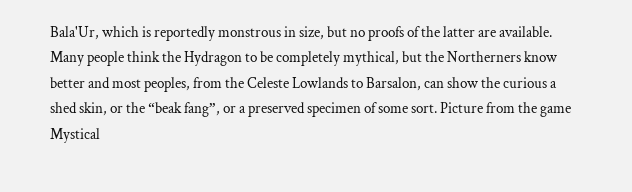Bala'Ur, which is reportedly monstrous in size, but no proofs of the latter are available. Many people think the Hydragon to be completely mythical, but the Northerners know better and most peoples, from the Celeste Lowlands to Barsalon, can show the curious a shed skin, or the “beak fang”, or a preserved specimen of some sort. Picture from the game Mystical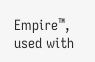Empire™, used with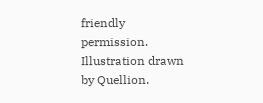friendly permission. Illustration drawn by Quellion.